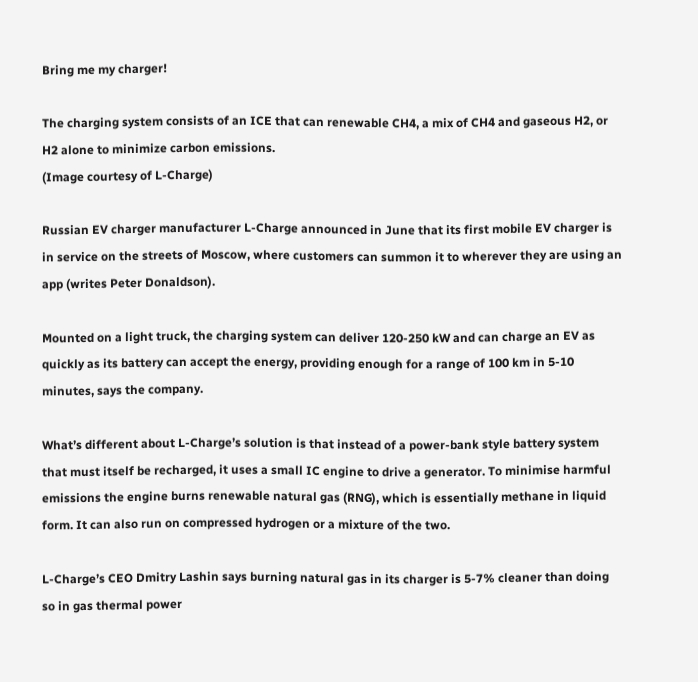Bring me my charger!

The charging system consists of an ICE that can renewable CH4, a mix of CH4 and gaseous H2, or H2 alone to minimize carbon emissions.
(Image courtesy of L-Charge)

Russian EV charger manufacturer L-Charge announced in June that its first mobile EV charger is in service on the streets of Moscow, where customers can summon it to wherever they are using an app (writes Peter Donaldson).

Mounted on a light truck, the charging system can deliver 120-250 kW and can charge an EV as quickly as its battery can accept the energy, providing enough for a range of 100 km in 5-10 minutes, says the company.

What’s different about L-Charge’s solution is that instead of a power-bank style battery system that must itself be recharged, it uses a small IC engine to drive a generator. To minimise harmful emissions the engine burns renewable natural gas (RNG), which is essentially methane in liquid form. It can also run on compressed hydrogen or a mixture of the two.

L-Charge’s CEO Dmitry Lashin says burning natural gas in its charger is 5-7% cleaner than doing so in gas thermal power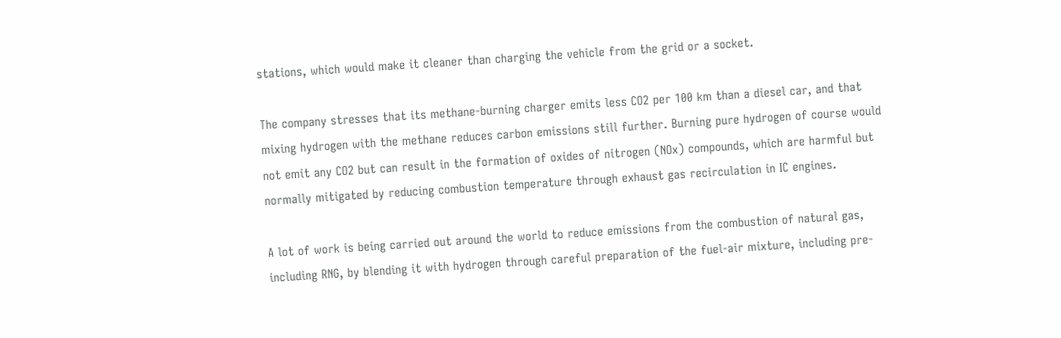stations, which would make it cleaner than charging the vehicle from the grid or a socket.

The company stresses that its methane-burning charger emits less CO2 per 100 km than a diesel car, and that mixing hydrogen with the methane reduces carbon emissions still further. Burning pure hydrogen of course would not emit any CO2 but can result in the formation of oxides of nitrogen (NOx) compounds, which are harmful but normally mitigated by reducing combustion temperature through exhaust gas recirculation in IC engines.

A lot of work is being carried out around the world to reduce emissions from the combustion of natural gas, including RNG, by blending it with hydrogen through careful preparation of the fuel-air mixture, including pre-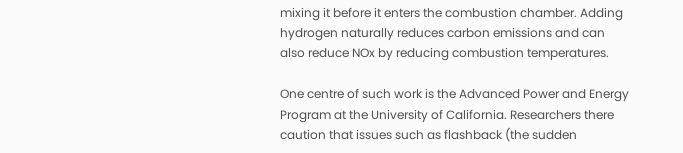mixing it before it enters the combustion chamber. Adding hydrogen naturally reduces carbon emissions and can also reduce NOx by reducing combustion temperatures.

One centre of such work is the Advanced Power and Energy Program at the University of California. Researchers there caution that issues such as flashback (the sudden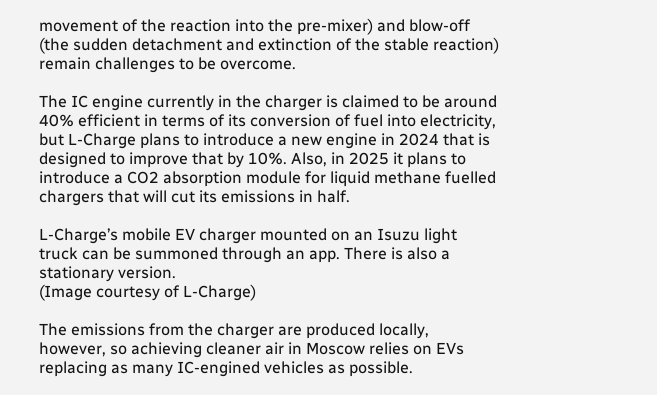movement of the reaction into the pre-mixer) and blow-off (the sudden detachment and extinction of the stable reaction) remain challenges to be overcome.

The IC engine currently in the charger is claimed to be around 40% efficient in terms of its conversion of fuel into electricity, but L-Charge plans to introduce a new engine in 2024 that is designed to improve that by 10%. Also, in 2025 it plans to introduce a CO2 absorption module for liquid methane fuelled chargers that will cut its emissions in half.

L-Charge’s mobile EV charger mounted on an Isuzu light truck can be summoned through an app. There is also a stationary version.
(Image courtesy of L-Charge)

The emissions from the charger are produced locally, however, so achieving cleaner air in Moscow relies on EVs replacing as many IC-engined vehicles as possible.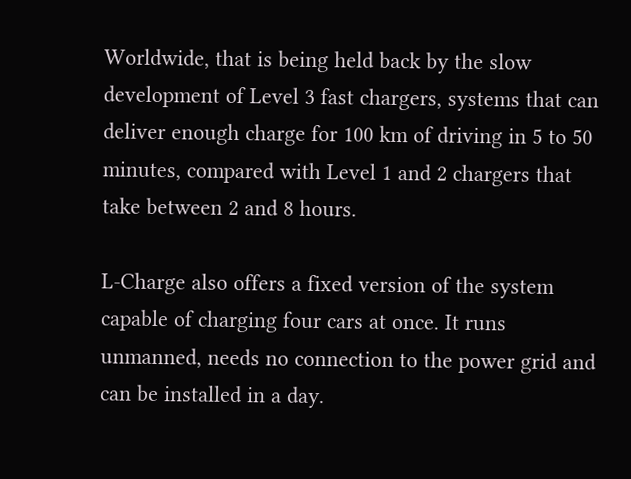Worldwide, that is being held back by the slow development of Level 3 fast chargers, systems that can deliver enough charge for 100 km of driving in 5 to 50 minutes, compared with Level 1 and 2 chargers that take between 2 and 8 hours.

L-Charge also offers a fixed version of the system capable of charging four cars at once. It runs unmanned, needs no connection to the power grid and can be installed in a day.